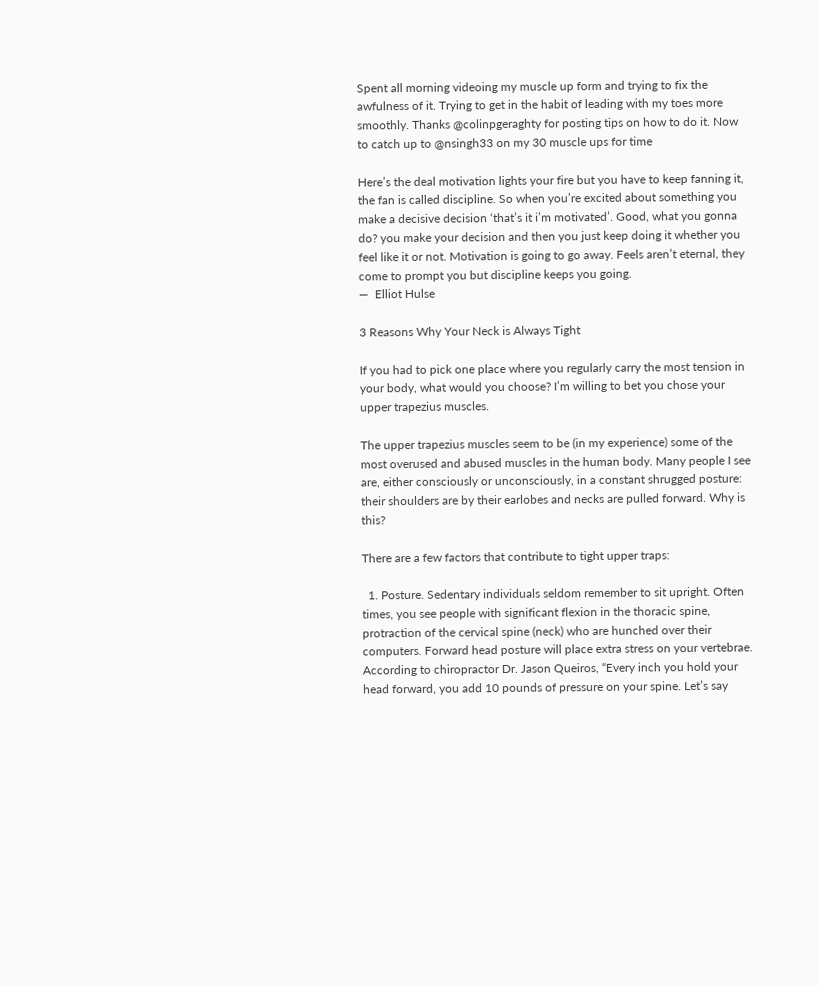Spent all morning videoing my muscle up form and trying to fix the awfulness of it. Trying to get in the habit of leading with my toes more smoothly. Thanks @colinpgeraghty for posting tips on how to do it. Now to catch up to @nsingh33 on my 30 muscle ups for time

Here’s the deal motivation lights your fire but you have to keep fanning it, the fan is called discipline. So when you’re excited about something you make a decisive decision ‘that’s it i’m motivated’. Good, what you gonna do? you make your decision and then you just keep doing it whether you feel like it or not. Motivation is going to go away. Feels aren’t eternal, they come to prompt you but discipline keeps you going.
—  Elliot Hulse

3 Reasons Why Your Neck is Always Tight

If you had to pick one place where you regularly carry the most tension in your body, what would you choose? I’m willing to bet you chose your upper trapezius muscles.

The upper trapezius muscles seem to be (in my experience) some of the most overused and abused muscles in the human body. Many people I see are, either consciously or unconsciously, in a constant shrugged posture: their shoulders are by their earlobes and necks are pulled forward. Why is this?

There are a few factors that contribute to tight upper traps:

  1. Posture. Sedentary individuals seldom remember to sit upright. Often times, you see people with significant flexion in the thoracic spine, protraction of the cervical spine (neck) who are hunched over their computers. Forward head posture will place extra stress on your vertebrae. According to chiropractor Dr. Jason Queiros, “Every inch you hold your head forward, you add 10 pounds of pressure on your spine. Let’s say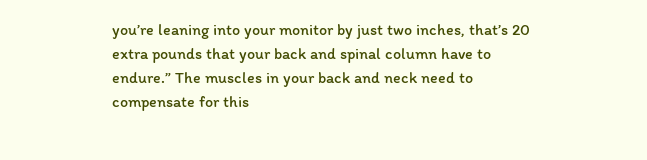you’re leaning into your monitor by just two inches, that’s 20 extra pounds that your back and spinal column have to endure.” The muscles in your back and neck need to compensate for this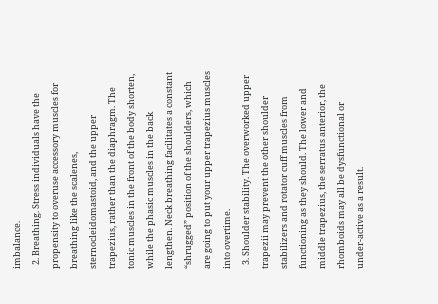imbalance.
  2. Breathing. Stress individuals have the propensity to overuse accessory muscles for breathing like the scalenes, sternocleidomastoid, and the upper trapezius, rather than the diaphragm. The tonic muscles in the front of the body shorten, while the phasic muscles in the back lengthen. Neck breathing facilitates a constant “shrugged” position of the shoulders, which are going to put your upper trapezius muscles into overtime.
  3. Shoulder stability. The overworked upper trapezii may prevent the other shoulder stabilizers and rotator cuff muscles from functioning as they should. The lower and middle trapezius, the serratus anterior, the rhomboids may all be dysfunctional or under-active as a result.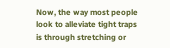Now, the way most people look to alleviate tight traps is through stretching or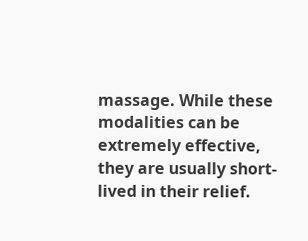massage. While these modalities can be extremely effective, they are usually short-lived in their relief.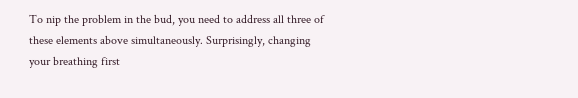To nip the problem in the bud, you need to address all three of these elements above simultaneously. Surprisingly, changing your breathing first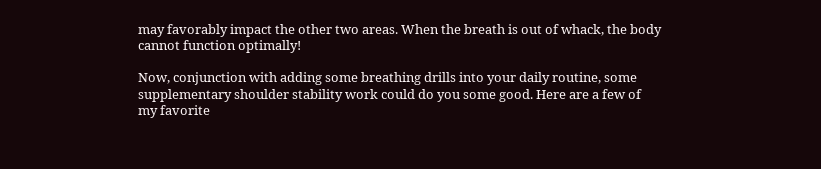may favorably impact the other two areas. When the breath is out of whack, the body cannot function optimally!

Now, conjunction with adding some breathing drills into your daily routine, some supplementary shoulder stability work could do you some good. Here are a few of my favorite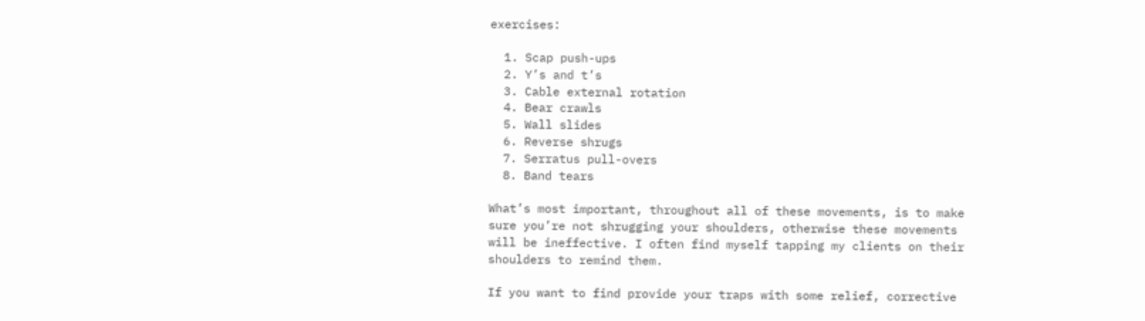exercises:

  1. Scap push-ups
  2. Y’s and t’s
  3. Cable external rotation
  4. Bear crawls
  5. Wall slides
  6. Reverse shrugs
  7. Serratus pull-overs
  8. Band tears

What’s most important, throughout all of these movements, is to make sure you’re not shrugging your shoulders, otherwise these movements will be ineffective. I often find myself tapping my clients on their shoulders to remind them.

If you want to find provide your traps with some relief, corrective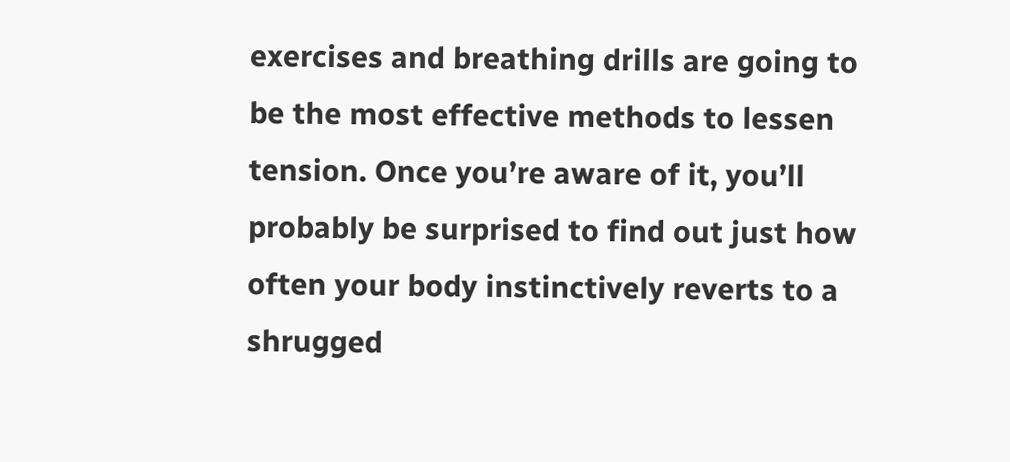exercises and breathing drills are going to be the most effective methods to lessen tension. Once you’re aware of it, you’ll probably be surprised to find out just how often your body instinctively reverts to a shrugged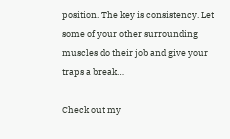position. The key is consistency. Let some of your other surrounding muscles do their job and give your traps a break…

Check out my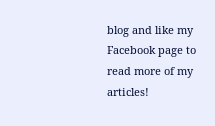blog and like my Facebook page to read more of my articles!